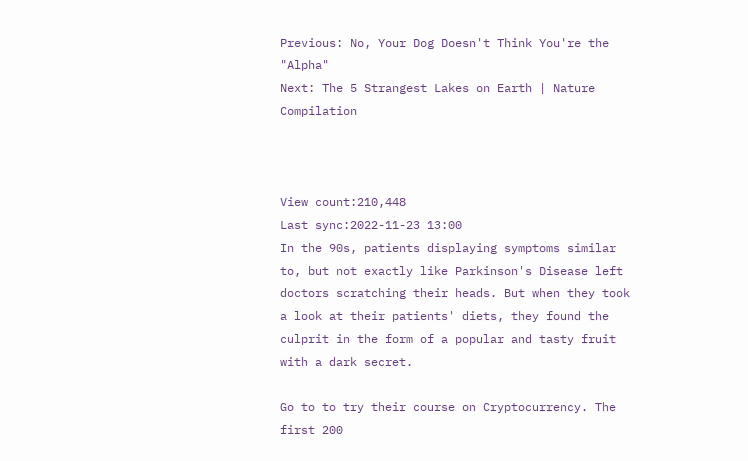Previous: No, Your Dog Doesn't Think You're the "Alpha"
Next: The 5 Strangest Lakes on Earth | Nature Compilation



View count:210,448
Last sync:2022-11-23 13:00
In the 90s, patients displaying symptoms similar to, but not exactly like Parkinson's Disease left doctors scratching their heads. But when they took a look at their patients' diets, they found the culprit in the form of a popular and tasty fruit with a dark secret.

Go to to try their course on Cryptocurrency. The first 200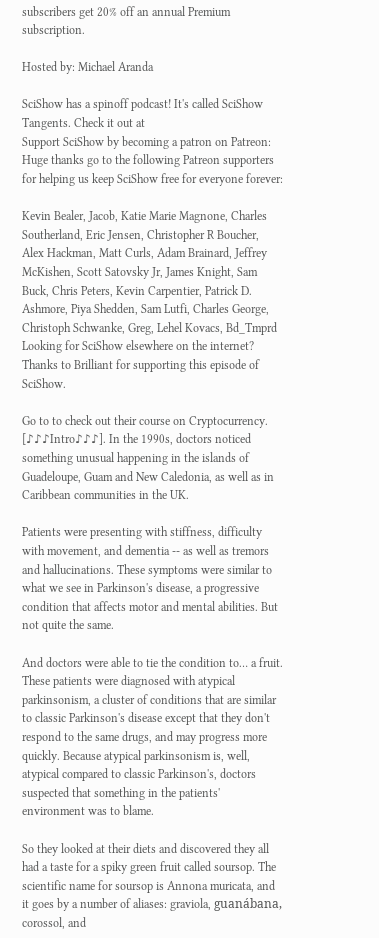subscribers get 20% off an annual Premium subscription.

Hosted by: Michael Aranda

SciShow has a spinoff podcast! It's called SciShow Tangents. Check it out at
Support SciShow by becoming a patron on Patreon:
Huge thanks go to the following Patreon supporters for helping us keep SciShow free for everyone forever:

Kevin Bealer, Jacob, Katie Marie Magnone, Charles Southerland, Eric Jensen, Christopher R Boucher, Alex Hackman, Matt Curls, Adam Brainard, Jeffrey McKishen, Scott Satovsky Jr, James Knight, Sam Buck, Chris Peters, Kevin Carpentier, Patrick D. Ashmore, Piya Shedden, Sam Lutfi, Charles George, Christoph Schwanke, Greg, Lehel Kovacs, Bd_Tmprd
Looking for SciShow elsewhere on the internet?
Thanks to Brilliant for supporting this episode of SciShow.

Go to to check out their course on Cryptocurrency. [♪♪♪Intro♪♪♪]. In the 1990s, doctors noticed something unusual happening in the islands of Guadeloupe, Guam and New Caledonia, as well as in Caribbean communities in the UK.

Patients were presenting with stiffness, difficulty with movement, and dementia -- as well as tremors and hallucinations. These symptoms were similar to what we see in Parkinson's disease, a progressive condition that affects motor and mental abilities. But not quite the same.

And doctors were able to tie the condition to… a fruit. These patients were diagnosed with atypical parkinsonism, a cluster of conditions that are similar to classic Parkinson's disease except that they don't respond to the same drugs, and may progress more quickly. Because atypical parkinsonism is, well, atypical compared to classic Parkinson's, doctors suspected that something in the patients' environment was to blame.

So they looked at their diets and discovered they all had a taste for a spiky green fruit called soursop. The scientific name for soursop is Annona muricata, and it goes by a number of aliases: graviola, guanábana, corossol, and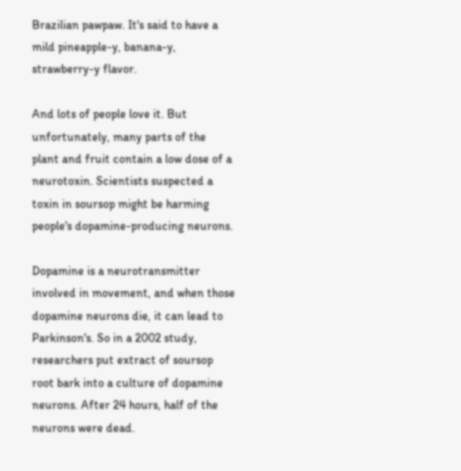Brazilian pawpaw. It's said to have a mild pineapple-y, banana-y, strawberry-y flavor.

And lots of people love it. But unfortunately, many parts of the plant and fruit contain a low dose of a neurotoxin. Scientists suspected a toxin in soursop might be harming people's dopamine-producing neurons.

Dopamine is a neurotransmitter involved in movement, and when those dopamine neurons die, it can lead to Parkinson's. So in a 2002 study, researchers put extract of soursop root bark into a culture of dopamine neurons. After 24 hours, half of the neurons were dead.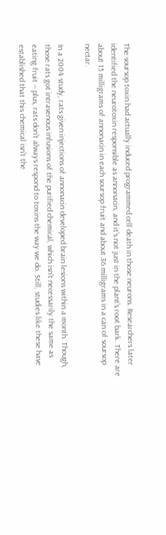The soursop toxin had actually induced programmed cell death in those neurons. Researchers later identified the neurotoxin responsible as annonacin, and it's not just in the plant's root bark. There are about 15 milligrams of annonacin in each soursop fruit and about 36 milligrams in a can of soursop nectar.

In a 2004 study, rats given injections of annonacin developed brain lesions within a month. Though, those rats got intravenous infusions of the purified chemical, which isn't necessarily the same as eating fruit -- plus, rats don't always respond to toxins the way we do. Still, studies like these have established that this chemical isn't the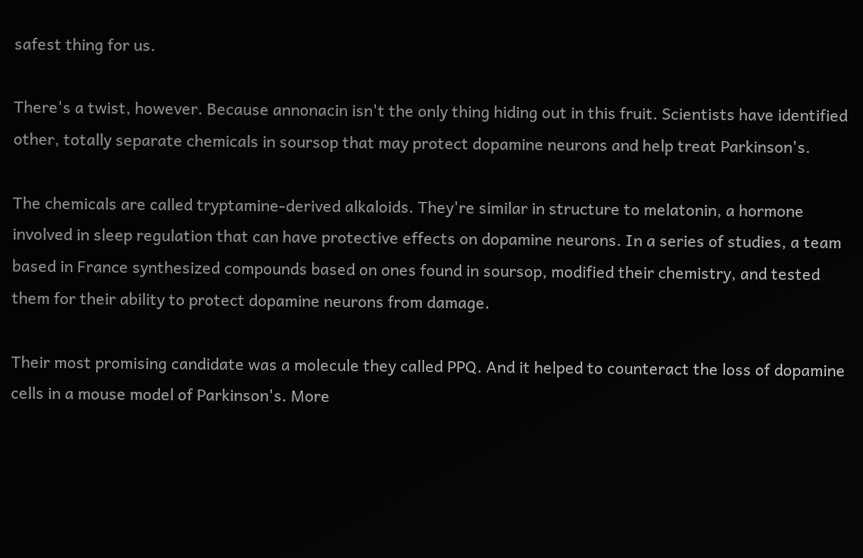safest thing for us.

There's a twist, however. Because annonacin isn't the only thing hiding out in this fruit. Scientists have identified other, totally separate chemicals in soursop that may protect dopamine neurons and help treat Parkinson's.

The chemicals are called tryptamine-derived alkaloids. They're similar in structure to melatonin, a hormone involved in sleep regulation that can have protective effects on dopamine neurons. In a series of studies, a team based in France synthesized compounds based on ones found in soursop, modified their chemistry, and tested them for their ability to protect dopamine neurons from damage.

Their most promising candidate was a molecule they called PPQ. And it helped to counteract the loss of dopamine cells in a mouse model of Parkinson's. More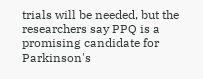trials will be needed, but the researchers say PPQ is a promising candidate for Parkinson's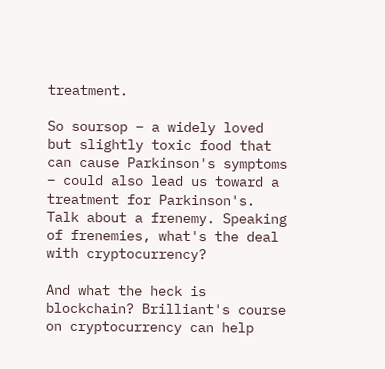treatment.

So soursop – a widely loved but slightly toxic food that can cause Parkinson's symptoms – could also lead us toward a treatment for Parkinson's. Talk about a frenemy. Speaking of frenemies, what's the deal with cryptocurrency?

And what the heck is blockchain? Brilliant's course on cryptocurrency can help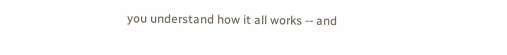you understand how it all works -- and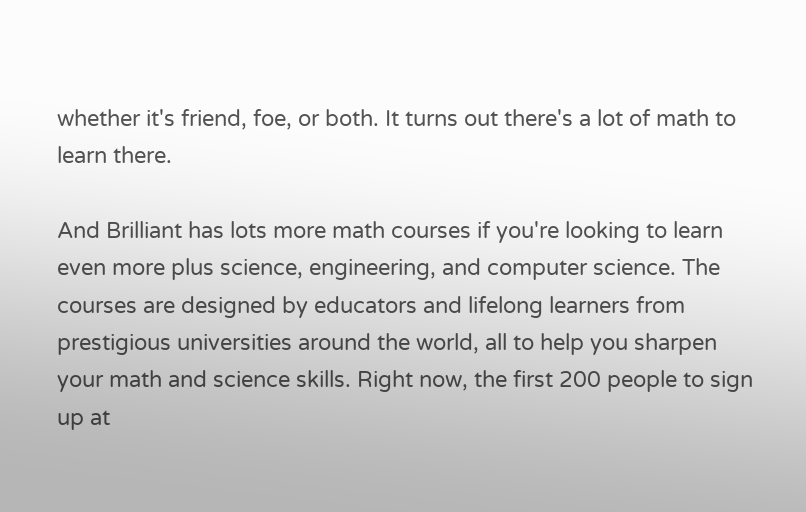whether it's friend, foe, or both. It turns out there's a lot of math to learn there.

And Brilliant has lots more math courses if you're looking to learn even more plus science, engineering, and computer science. The courses are designed by educators and lifelong learners from prestigious universities around the world, all to help you sharpen your math and science skills. Right now, the first 200 people to sign up at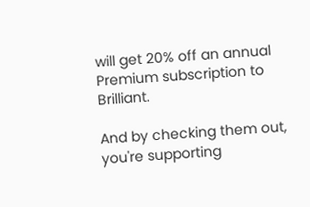will get 20% off an annual Premium subscription to Brilliant.

And by checking them out, you're supporting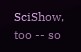SciShow, too -- so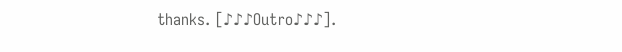thanks. [♪♪♪Outro♪♪♪].